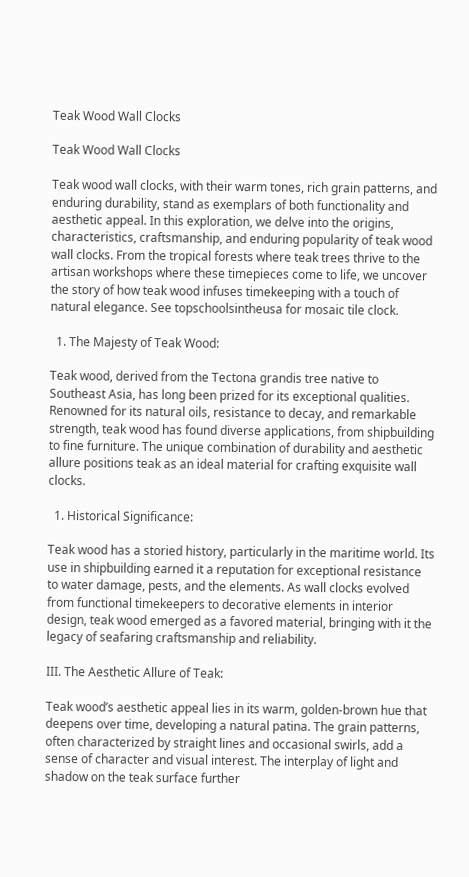Teak Wood Wall Clocks

Teak Wood Wall Clocks

Teak wood wall clocks, with their warm tones, rich grain patterns, and enduring durability, stand as exemplars of both functionality and aesthetic appeal. In this exploration, we delve into the origins, characteristics, craftsmanship, and enduring popularity of teak wood wall clocks. From the tropical forests where teak trees thrive to the artisan workshops where these timepieces come to life, we uncover the story of how teak wood infuses timekeeping with a touch of natural elegance. See topschoolsintheusa for mosaic tile clock.

  1. The Majesty of Teak Wood:

Teak wood, derived from the Tectona grandis tree native to Southeast Asia, has long been prized for its exceptional qualities. Renowned for its natural oils, resistance to decay, and remarkable strength, teak wood has found diverse applications, from shipbuilding to fine furniture. The unique combination of durability and aesthetic allure positions teak as an ideal material for crafting exquisite wall clocks.

  1. Historical Significance:

Teak wood has a storied history, particularly in the maritime world. Its use in shipbuilding earned it a reputation for exceptional resistance to water damage, pests, and the elements. As wall clocks evolved from functional timekeepers to decorative elements in interior design, teak wood emerged as a favored material, bringing with it the legacy of seafaring craftsmanship and reliability.

III. The Aesthetic Allure of Teak:

Teak wood’s aesthetic appeal lies in its warm, golden-brown hue that deepens over time, developing a natural patina. The grain patterns, often characterized by straight lines and occasional swirls, add a sense of character and visual interest. The interplay of light and shadow on the teak surface further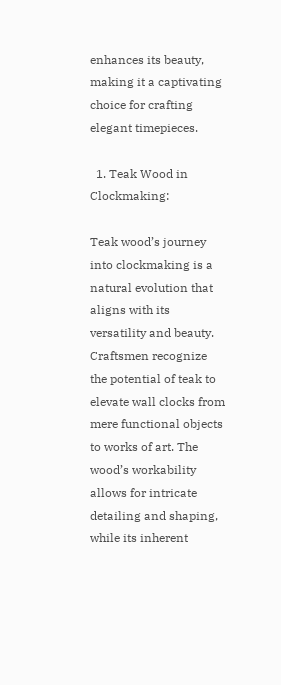enhances its beauty, making it a captivating choice for crafting elegant timepieces.

  1. Teak Wood in Clockmaking:

Teak wood’s journey into clockmaking is a natural evolution that aligns with its versatility and beauty. Craftsmen recognize the potential of teak to elevate wall clocks from mere functional objects to works of art. The wood’s workability allows for intricate detailing and shaping, while its inherent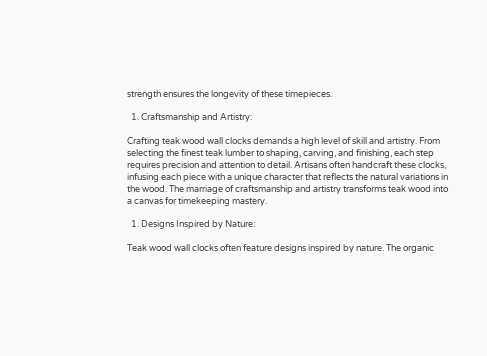strength ensures the longevity of these timepieces.

  1. Craftsmanship and Artistry:

Crafting teak wood wall clocks demands a high level of skill and artistry. From selecting the finest teak lumber to shaping, carving, and finishing, each step requires precision and attention to detail. Artisans often handcraft these clocks, infusing each piece with a unique character that reflects the natural variations in the wood. The marriage of craftsmanship and artistry transforms teak wood into a canvas for timekeeping mastery.

  1. Designs Inspired by Nature:

Teak wood wall clocks often feature designs inspired by nature. The organic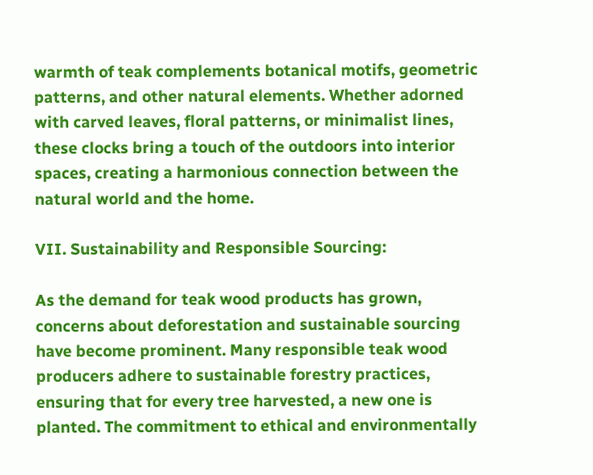warmth of teak complements botanical motifs, geometric patterns, and other natural elements. Whether adorned with carved leaves, floral patterns, or minimalist lines, these clocks bring a touch of the outdoors into interior spaces, creating a harmonious connection between the natural world and the home.

VII. Sustainability and Responsible Sourcing:

As the demand for teak wood products has grown, concerns about deforestation and sustainable sourcing have become prominent. Many responsible teak wood producers adhere to sustainable forestry practices, ensuring that for every tree harvested, a new one is planted. The commitment to ethical and environmentally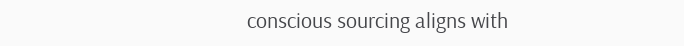conscious sourcing aligns with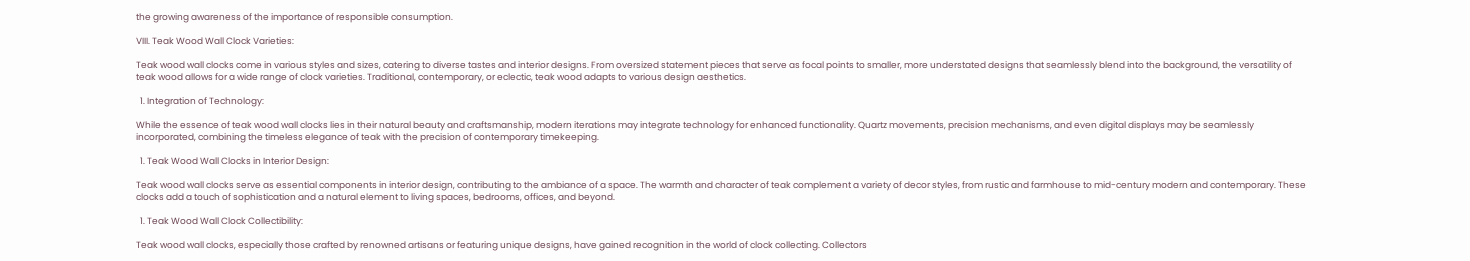the growing awareness of the importance of responsible consumption.

VIII. Teak Wood Wall Clock Varieties:

Teak wood wall clocks come in various styles and sizes, catering to diverse tastes and interior designs. From oversized statement pieces that serve as focal points to smaller, more understated designs that seamlessly blend into the background, the versatility of teak wood allows for a wide range of clock varieties. Traditional, contemporary, or eclectic, teak wood adapts to various design aesthetics.

  1. Integration of Technology:

While the essence of teak wood wall clocks lies in their natural beauty and craftsmanship, modern iterations may integrate technology for enhanced functionality. Quartz movements, precision mechanisms, and even digital displays may be seamlessly incorporated, combining the timeless elegance of teak with the precision of contemporary timekeeping.

  1. Teak Wood Wall Clocks in Interior Design:

Teak wood wall clocks serve as essential components in interior design, contributing to the ambiance of a space. The warmth and character of teak complement a variety of decor styles, from rustic and farmhouse to mid-century modern and contemporary. These clocks add a touch of sophistication and a natural element to living spaces, bedrooms, offices, and beyond.

  1. Teak Wood Wall Clock Collectibility:

Teak wood wall clocks, especially those crafted by renowned artisans or featuring unique designs, have gained recognition in the world of clock collecting. Collectors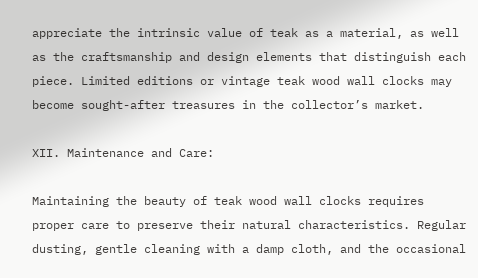appreciate the intrinsic value of teak as a material, as well as the craftsmanship and design elements that distinguish each piece. Limited editions or vintage teak wood wall clocks may become sought-after treasures in the collector’s market.

XII. Maintenance and Care:

Maintaining the beauty of teak wood wall clocks requires proper care to preserve their natural characteristics. Regular dusting, gentle cleaning with a damp cloth, and the occasional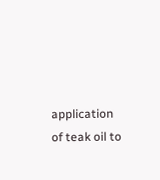application of teak oil to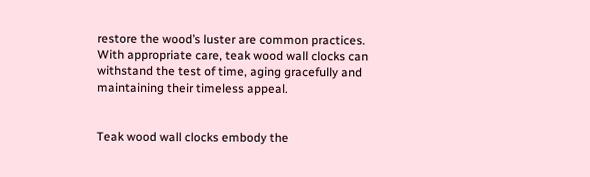restore the wood’s luster are common practices. With appropriate care, teak wood wall clocks can withstand the test of time, aging gracefully and maintaining their timeless appeal.


Teak wood wall clocks embody the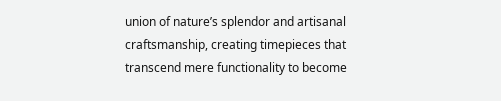union of nature’s splendor and artisanal craftsmanship, creating timepieces that transcend mere functionality to become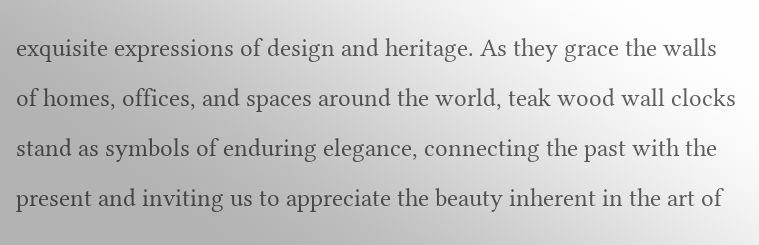exquisite expressions of design and heritage. As they grace the walls of homes, offices, and spaces around the world, teak wood wall clocks stand as symbols of enduring elegance, connecting the past with the present and inviting us to appreciate the beauty inherent in the art of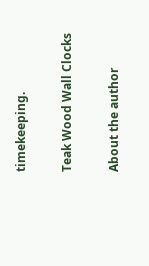timekeeping.

Teak Wood Wall Clocks

About the author